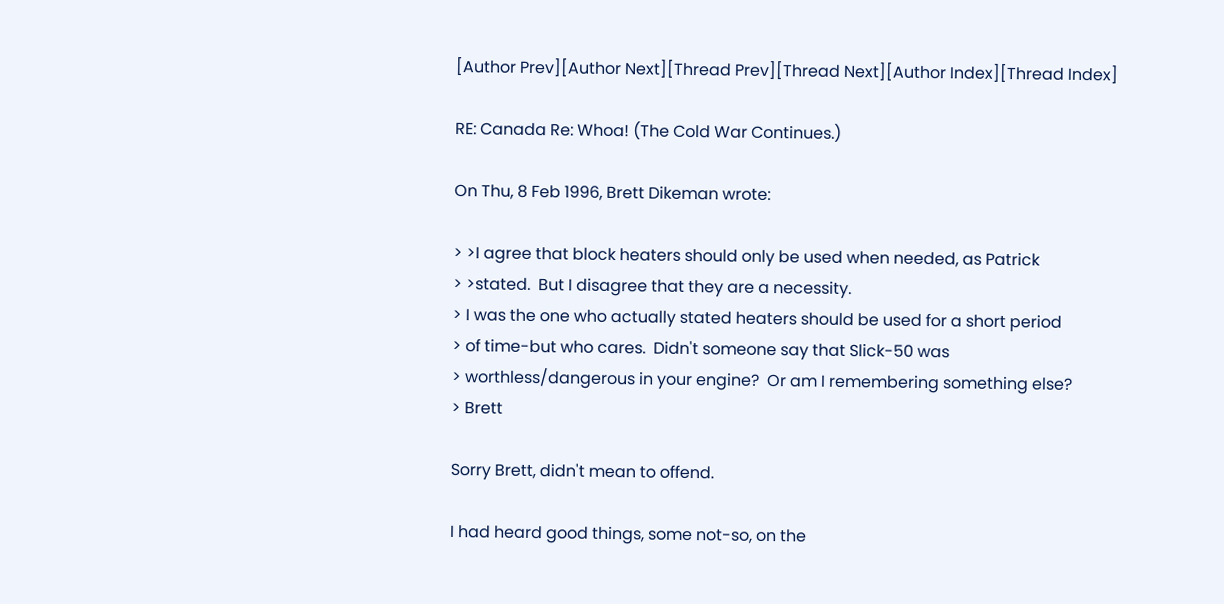[Author Prev][Author Next][Thread Prev][Thread Next][Author Index][Thread Index]

RE: Canada Re: Whoa! (The Cold War Continues.)

On Thu, 8 Feb 1996, Brett Dikeman wrote:

> >I agree that block heaters should only be used when needed, as Patrick
> >stated.  But I disagree that they are a necessity.
> I was the one who actually stated heaters should be used for a short period
> of time-but who cares.  Didn't someone say that Slick-50 was
> worthless/dangerous in your engine?  Or am I remembering something else?
> Brett

Sorry Brett, didn't mean to offend.

I had heard good things, some not-so, on the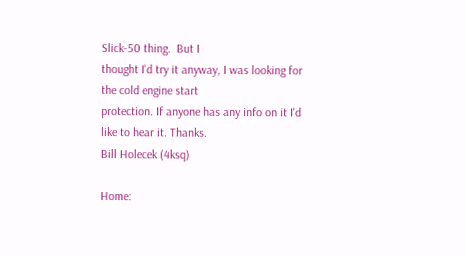Slick-50 thing.  But I
thought I'd try it anyway, I was looking for the cold engine start
protection. If anyone has any info on it I'd like to hear it. Thanks.
Bill Holecek (4ksq)

Home: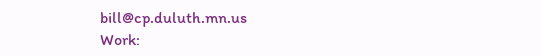bill@cp.duluth.mn.us
Work: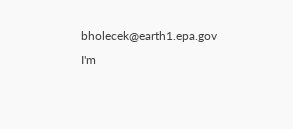bholecek@earth1.epa.gov
I'm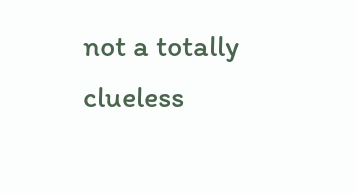not a totally clueless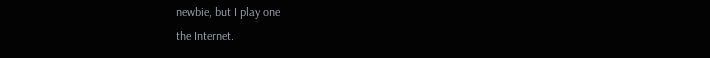newbie, but I play one
the Internet.